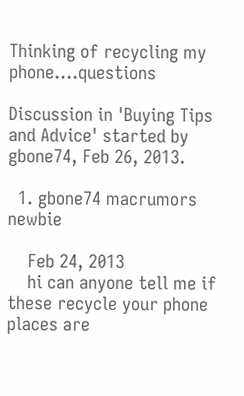Thinking of recycling my phone....questions

Discussion in 'Buying Tips and Advice' started by gbone74, Feb 26, 2013.

  1. gbone74 macrumors newbie

    Feb 24, 2013
    hi can anyone tell me if these recycle your phone places are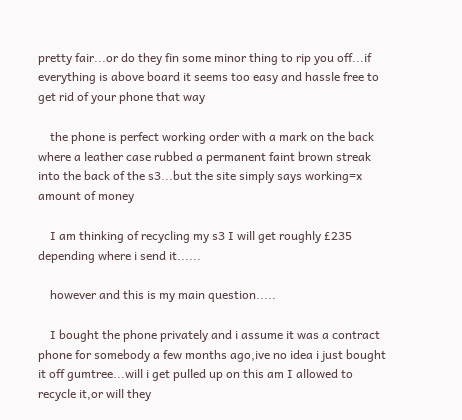pretty fair...or do they fin some minor thing to rip you off...if everything is above board it seems too easy and hassle free to get rid of your phone that way

    the phone is perfect working order with a mark on the back where a leather case rubbed a permanent faint brown streak into the back of the s3...but the site simply says working=x amount of money

    I am thinking of recycling my s3 I will get roughly £235 depending where i send it......

    however and this is my main question.....

    I bought the phone privately and i assume it was a contract phone for somebody a few months ago,ive no idea i just bought it off gumtree...will i get pulled up on this am I allowed to recycle it,or will they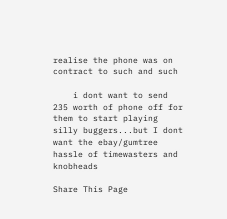realise the phone was on contract to such and such

    i dont want to send 235 worth of phone off for them to start playing silly buggers...but I dont want the ebay/gumtree hassle of timewasters and knobheads

Share This Page